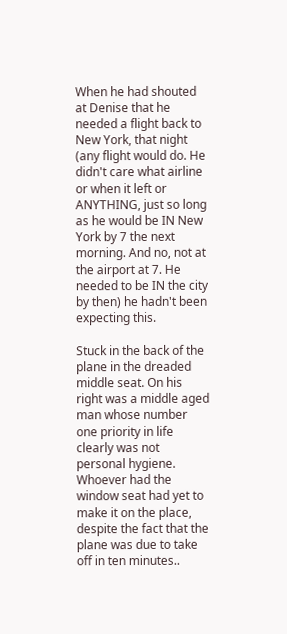When he had shouted at Denise that he needed a flight back to New York, that night (any flight would do. He didn't care what airline or when it left or ANYTHING, just so long as he would be IN New York by 7 the next morning. And no, not at the airport at 7. He needed to be IN the city by then) he hadn't been expecting this.

Stuck in the back of the plane in the dreaded middle seat. On his right was a middle aged man whose number one priority in life clearly was not personal hygiene. Whoever had the window seat had yet to make it on the place, despite the fact that the plane was due to take off in ten minutes..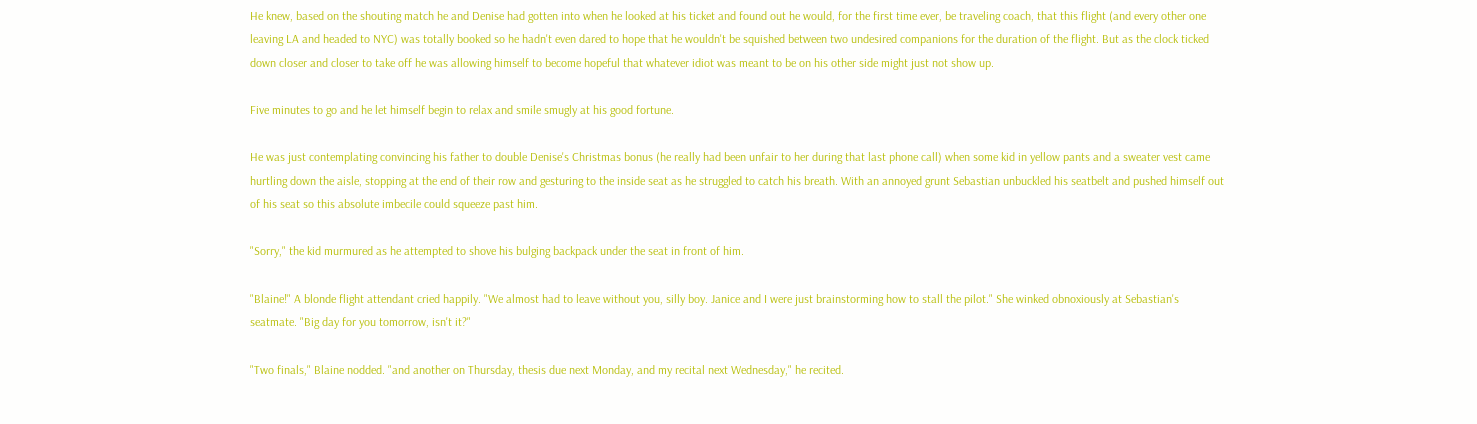He knew, based on the shouting match he and Denise had gotten into when he looked at his ticket and found out he would, for the first time ever, be traveling coach, that this flight (and every other one leaving LA and headed to NYC) was totally booked so he hadn't even dared to hope that he wouldn't be squished between two undesired companions for the duration of the flight. But as the clock ticked down closer and closer to take off he was allowing himself to become hopeful that whatever idiot was meant to be on his other side might just not show up.

Five minutes to go and he let himself begin to relax and smile smugly at his good fortune.

He was just contemplating convincing his father to double Denise's Christmas bonus (he really had been unfair to her during that last phone call) when some kid in yellow pants and a sweater vest came hurtling down the aisle, stopping at the end of their row and gesturing to the inside seat as he struggled to catch his breath. With an annoyed grunt Sebastian unbuckled his seatbelt and pushed himself out of his seat so this absolute imbecile could squeeze past him.

"Sorry," the kid murmured as he attempted to shove his bulging backpack under the seat in front of him.

"Blaine!" A blonde flight attendant cried happily. "We almost had to leave without you, silly boy. Janice and I were just brainstorming how to stall the pilot." She winked obnoxiously at Sebastian's seatmate. "Big day for you tomorrow, isn't it?"

"Two finals," Blaine nodded. "and another on Thursday, thesis due next Monday, and my recital next Wednesday," he recited.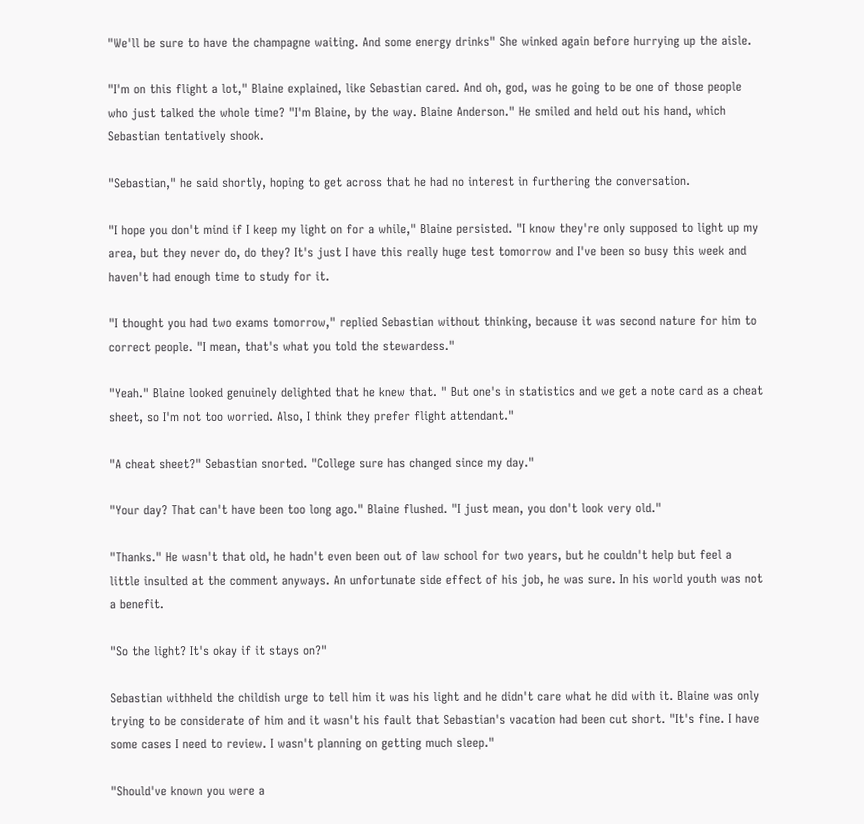"We'll be sure to have the champagne waiting. And some energy drinks" She winked again before hurrying up the aisle.

"I'm on this flight a lot," Blaine explained, like Sebastian cared. And oh, god, was he going to be one of those people who just talked the whole time? "I'm Blaine, by the way. Blaine Anderson." He smiled and held out his hand, which Sebastian tentatively shook.

"Sebastian," he said shortly, hoping to get across that he had no interest in furthering the conversation.

"I hope you don't mind if I keep my light on for a while," Blaine persisted. "I know they're only supposed to light up my area, but they never do, do they? It's just I have this really huge test tomorrow and I've been so busy this week and haven't had enough time to study for it.

"I thought you had two exams tomorrow," replied Sebastian without thinking, because it was second nature for him to correct people. "I mean, that's what you told the stewardess."

"Yeah." Blaine looked genuinely delighted that he knew that. " But one's in statistics and we get a note card as a cheat sheet, so I'm not too worried. Also, I think they prefer flight attendant."

"A cheat sheet?" Sebastian snorted. "College sure has changed since my day."

"Your day? That can't have been too long ago." Blaine flushed. "I just mean, you don't look very old."

"Thanks." He wasn't that old, he hadn't even been out of law school for two years, but he couldn't help but feel a little insulted at the comment anyways. An unfortunate side effect of his job, he was sure. In his world youth was not a benefit.

"So the light? It's okay if it stays on?"

Sebastian withheld the childish urge to tell him it was his light and he didn't care what he did with it. Blaine was only trying to be considerate of him and it wasn't his fault that Sebastian's vacation had been cut short. "It's fine. I have some cases I need to review. I wasn't planning on getting much sleep."

"Should've known you were a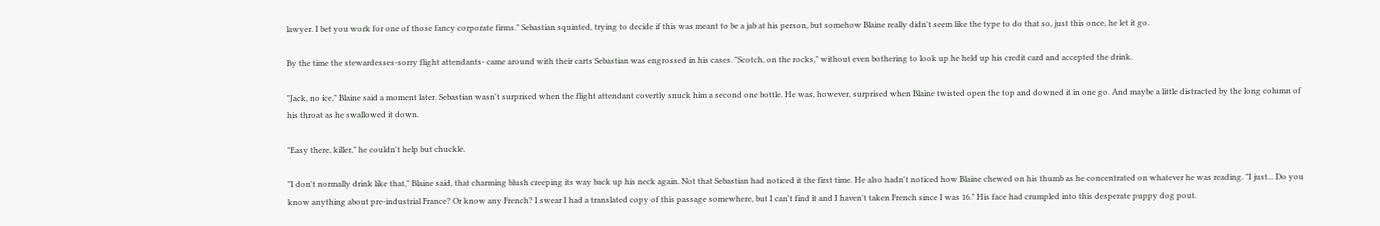lawyer. I bet you work for one of those fancy corporate firms." Sebastian squinted, trying to decide if this was meant to be a jab at his person, but somehow Blaine really didn't seem like the type to do that so, just this once, he let it go.

By the time the stewardesses-sorry flight attendants- came around with their carts Sebastian was engrossed in his cases. "Scotch, on the rocks," without even bothering to look up he held up his credit card and accepted the drink.

"Jack, no ice," Blaine said a moment later. Sebastian wasn't surprised when the flight attendant covertly snuck him a second one bottle. He was, however, surprised when Blaine twisted open the top and downed it in one go. And maybe a little distracted by the long column of his throat as he swallowed it down.

"Easy there, killer," he couldn't help but chuckle.

"I don't normally drink like that," Blaine said, that charming blush creeping its way back up his neck again. Not that Sebastian had noticed it the first time. He also hadn't noticed how Blaine chewed on his thumb as he concentrated on whatever he was reading. "I just... Do you know anything about pre-industrial France? Or know any French? I swear I had a translated copy of this passage somewhere, but I can't find it and I haven't taken French since I was 16." His face had crumpled into this desperate puppy dog pout.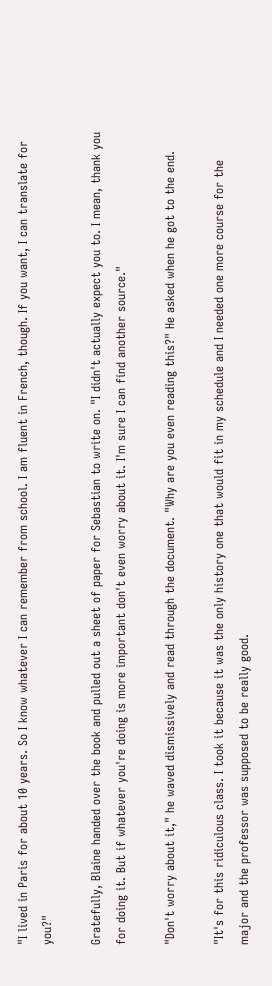"I lived in Paris for about 10 years. So I know whatever I can remember from school. I am fluent in French, though. If you want, I can translate for you?"

Gratefully, Blaine handed over the book and pulled out a sheet of paper for Sebastian to write on. "I didn't actually expect you to. I mean, thank you for doing it. But if whatever you're doing is more important don't even worry about it. I'm sure I can find another source."

"Don't worry about it," he waved dismissively and read through the document. "Why are you even reading this?" He asked when he got to the end.

"It's for this ridiculous class. I took it because it was the only history one that would fit in my schedule and I needed one more course for the major and the professor was supposed to be really good.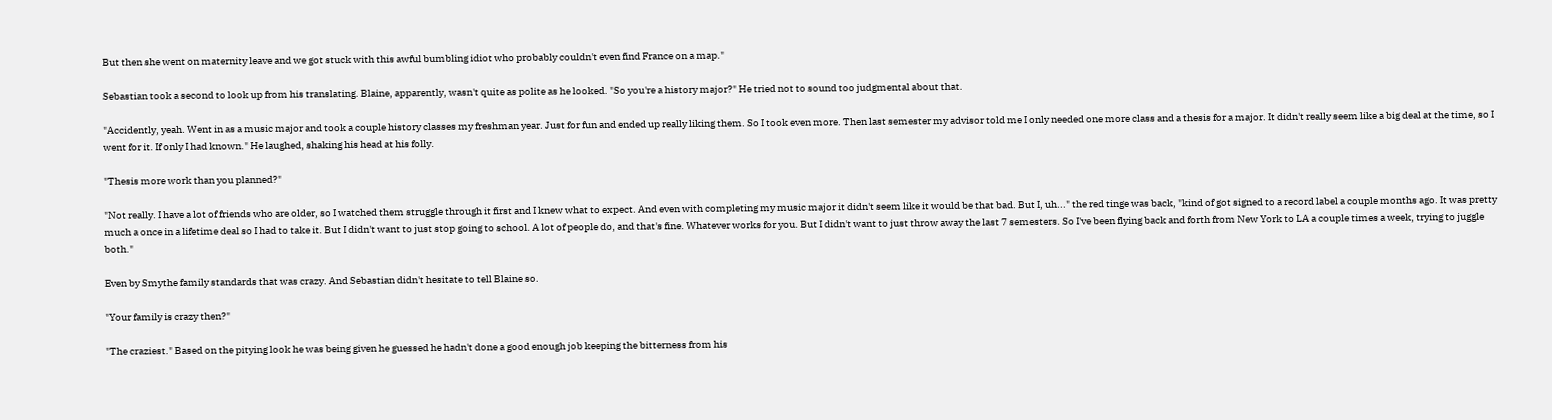But then she went on maternity leave and we got stuck with this awful bumbling idiot who probably couldn't even find France on a map."

Sebastian took a second to look up from his translating. Blaine, apparently, wasn't quite as polite as he looked. "So you're a history major?" He tried not to sound too judgmental about that.

"Accidently, yeah. Went in as a music major and took a couple history classes my freshman year. Just for fun and ended up really liking them. So I took even more. Then last semester my advisor told me I only needed one more class and a thesis for a major. It didn't really seem like a big deal at the time, so I went for it. If only I had known." He laughed, shaking his head at his folly.

"Thesis more work than you planned?"

"Not really. I have a lot of friends who are older, so I watched them struggle through it first and I knew what to expect. And even with completing my music major it didn't seem like it would be that bad. But I, uh..." the red tinge was back, "kind of got signed to a record label a couple months ago. It was pretty much a once in a lifetime deal so I had to take it. But I didn't want to just stop going to school. A lot of people do, and that's fine. Whatever works for you. But I didn't want to just throw away the last 7 semesters. So I've been flying back and forth from New York to LA a couple times a week, trying to juggle both."

Even by Smythe family standards that was crazy. And Sebastian didn't hesitate to tell Blaine so.

"Your family is crazy then?"

"The craziest." Based on the pitying look he was being given he guessed he hadn't done a good enough job keeping the bitterness from his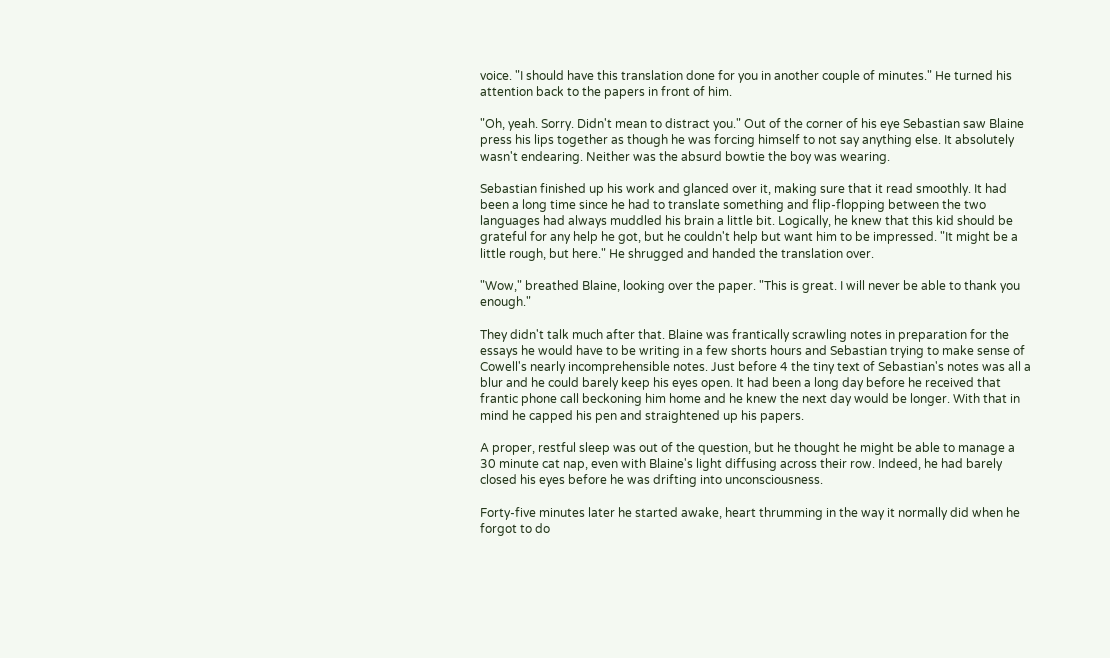voice. "I should have this translation done for you in another couple of minutes." He turned his attention back to the papers in front of him.

"Oh, yeah. Sorry. Didn't mean to distract you." Out of the corner of his eye Sebastian saw Blaine press his lips together as though he was forcing himself to not say anything else. It absolutely wasn't endearing. Neither was the absurd bowtie the boy was wearing.

Sebastian finished up his work and glanced over it, making sure that it read smoothly. It had been a long time since he had to translate something and flip-flopping between the two languages had always muddled his brain a little bit. Logically, he knew that this kid should be grateful for any help he got, but he couldn't help but want him to be impressed. "It might be a little rough, but here." He shrugged and handed the translation over.

"Wow," breathed Blaine, looking over the paper. "This is great. I will never be able to thank you enough."

They didn't talk much after that. Blaine was frantically scrawling notes in preparation for the essays he would have to be writing in a few shorts hours and Sebastian trying to make sense of Cowell's nearly incomprehensible notes. Just before 4 the tiny text of Sebastian's notes was all a blur and he could barely keep his eyes open. It had been a long day before he received that frantic phone call beckoning him home and he knew the next day would be longer. With that in mind he capped his pen and straightened up his papers.

A proper, restful sleep was out of the question, but he thought he might be able to manage a 30 minute cat nap, even with Blaine's light diffusing across their row. Indeed, he had barely closed his eyes before he was drifting into unconsciousness.

Forty-five minutes later he started awake, heart thrumming in the way it normally did when he forgot to do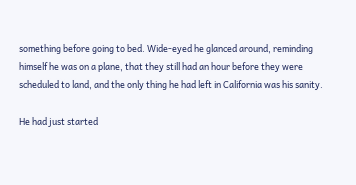something before going to bed. Wide-eyed he glanced around, reminding himself he was on a plane, that they still had an hour before they were scheduled to land, and the only thing he had left in California was his sanity.

He had just started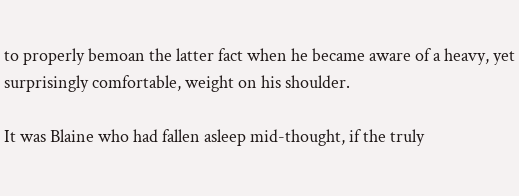to properly bemoan the latter fact when he became aware of a heavy, yet surprisingly comfortable, weight on his shoulder.

It was Blaine who had fallen asleep mid-thought, if the truly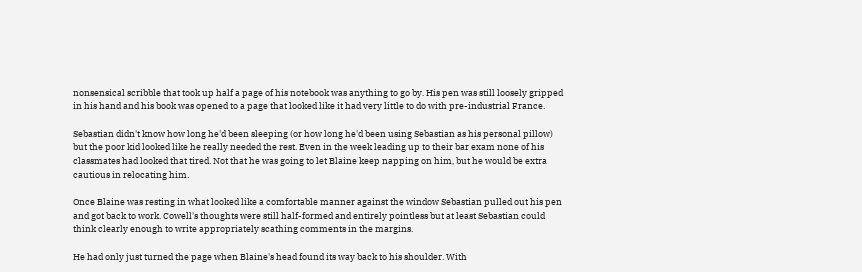nonsensical scribble that took up half a page of his notebook was anything to go by. His pen was still loosely gripped in his hand and his book was opened to a page that looked like it had very little to do with pre-industrial France.

Sebastian didn't know how long he'd been sleeping (or how long he'd been using Sebastian as his personal pillow) but the poor kid looked like he really needed the rest. Even in the week leading up to their bar exam none of his classmates had looked that tired. Not that he was going to let Blaine keep napping on him, but he would be extra cautious in relocating him.

Once Blaine was resting in what looked like a comfortable manner against the window Sebastian pulled out his pen and got back to work. Cowell's thoughts were still half-formed and entirely pointless but at least Sebastian could think clearly enough to write appropriately scathing comments in the margins.

He had only just turned the page when Blaine's head found its way back to his shoulder. With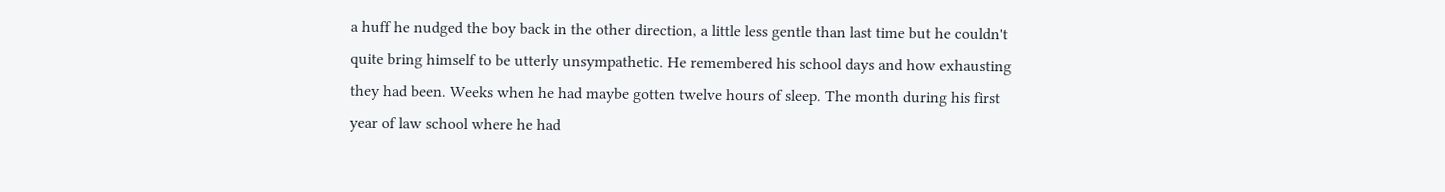a huff he nudged the boy back in the other direction, a little less gentle than last time but he couldn't quite bring himself to be utterly unsympathetic. He remembered his school days and how exhausting they had been. Weeks when he had maybe gotten twelve hours of sleep. The month during his first year of law school where he had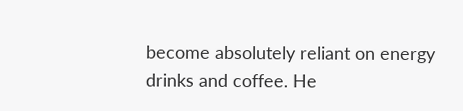become absolutely reliant on energy drinks and coffee. He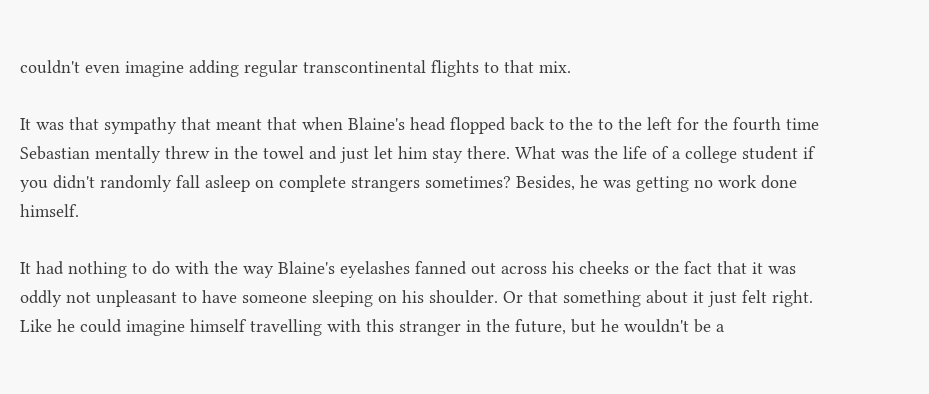couldn't even imagine adding regular transcontinental flights to that mix.

It was that sympathy that meant that when Blaine's head flopped back to the to the left for the fourth time Sebastian mentally threw in the towel and just let him stay there. What was the life of a college student if you didn't randomly fall asleep on complete strangers sometimes? Besides, he was getting no work done himself.

It had nothing to do with the way Blaine's eyelashes fanned out across his cheeks or the fact that it was oddly not unpleasant to have someone sleeping on his shoulder. Or that something about it just felt right. Like he could imagine himself travelling with this stranger in the future, but he wouldn't be a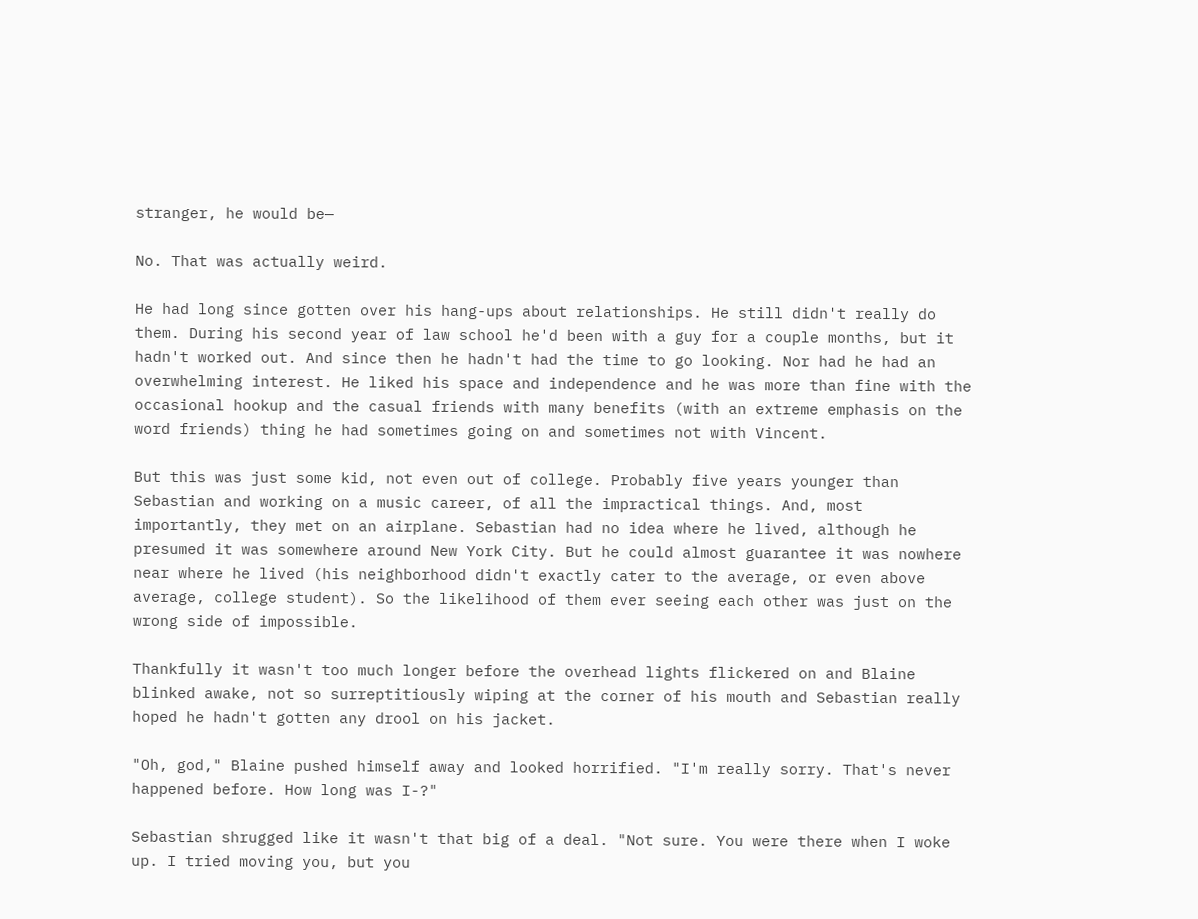stranger, he would be—

No. That was actually weird.

He had long since gotten over his hang-ups about relationships. He still didn't really do them. During his second year of law school he'd been with a guy for a couple months, but it hadn't worked out. And since then he hadn't had the time to go looking. Nor had he had an overwhelming interest. He liked his space and independence and he was more than fine with the occasional hookup and the casual friends with many benefits (with an extreme emphasis on the word friends) thing he had sometimes going on and sometimes not with Vincent.

But this was just some kid, not even out of college. Probably five years younger than Sebastian and working on a music career, of all the impractical things. And, most importantly, they met on an airplane. Sebastian had no idea where he lived, although he presumed it was somewhere around New York City. But he could almost guarantee it was nowhere near where he lived (his neighborhood didn't exactly cater to the average, or even above average, college student). So the likelihood of them ever seeing each other was just on the wrong side of impossible.

Thankfully it wasn't too much longer before the overhead lights flickered on and Blaine blinked awake, not so surreptitiously wiping at the corner of his mouth and Sebastian really hoped he hadn't gotten any drool on his jacket.

"Oh, god," Blaine pushed himself away and looked horrified. "I'm really sorry. That's never happened before. How long was I-?"

Sebastian shrugged like it wasn't that big of a deal. "Not sure. You were there when I woke up. I tried moving you, but you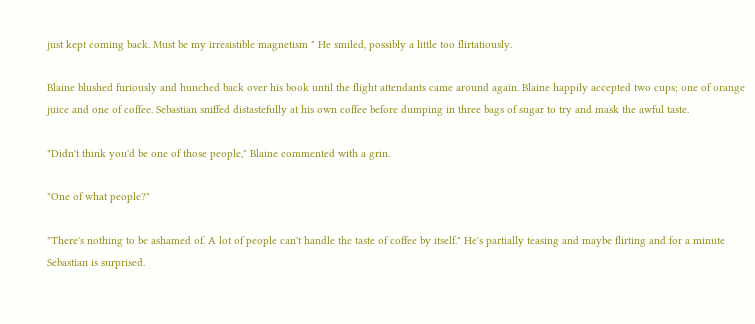just kept coming back. Must be my irresistible magnetism " He smiled, possibly a little too flirtatiously.

Blaine blushed furiously and hunched back over his book until the flight attendants came around again. Blaine happily accepted two cups; one of orange juice and one of coffee. Sebastian sniffed distastefully at his own coffee before dumping in three bags of sugar to try and mask the awful taste.

"Didn't think you'd be one of those people," Blaine commented with a grin.

"One of what people?"

"There's nothing to be ashamed of. A lot of people can't handle the taste of coffee by itself." He's partially teasing and maybe flirting and for a minute Sebastian is surprised.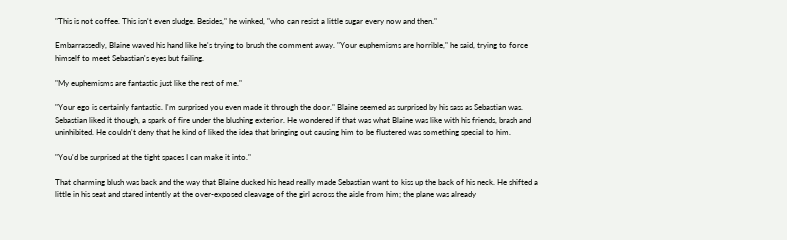"This is not coffee. This isn't even sludge. Besides," he winked, "who can resist a little sugar every now and then."

Embarrassedly, Blaine waved his hand like he's trying to brush the comment away. "Your euphemisms are horrible," he said, trying to force himself to meet Sebastian's eyes but failing.

"My euphemisms are fantastic just like the rest of me."

"Your ego is certainly fantastic. I'm surprised you even made it through the door." Blaine seemed as surprised by his sass as Sebastian was. Sebastian liked it though, a spark of fire under the blushing exterior. He wondered if that was what Blaine was like with his friends, brash and uninhibited. He couldn't deny that he kind of liked the idea that bringing out causing him to be flustered was something special to him.

"You'd be surprised at the tight spaces I can make it into."

That charming blush was back and the way that Blaine ducked his head really made Sebastian want to kiss up the back of his neck. He shifted a little in his seat and stared intently at the over-exposed cleavage of the girl across the aisle from him; the plane was already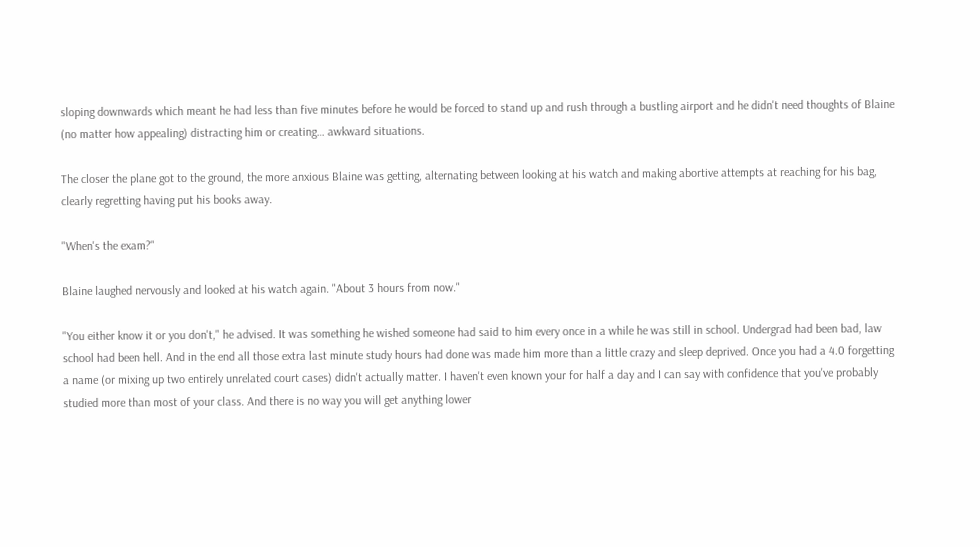sloping downwards which meant he had less than five minutes before he would be forced to stand up and rush through a bustling airport and he didn't need thoughts of Blaine (no matter how appealing) distracting him or creating… awkward situations.

The closer the plane got to the ground, the more anxious Blaine was getting, alternating between looking at his watch and making abortive attempts at reaching for his bag, clearly regretting having put his books away.

"When's the exam?"

Blaine laughed nervously and looked at his watch again. "About 3 hours from now."

"You either know it or you don't," he advised. It was something he wished someone had said to him every once in a while he was still in school. Undergrad had been bad, law school had been hell. And in the end all those extra last minute study hours had done was made him more than a little crazy and sleep deprived. Once you had a 4.0 forgetting a name (or mixing up two entirely unrelated court cases) didn't actually matter. I haven't even known your for half a day and I can say with confidence that you've probably studied more than most of your class. And there is no way you will get anything lower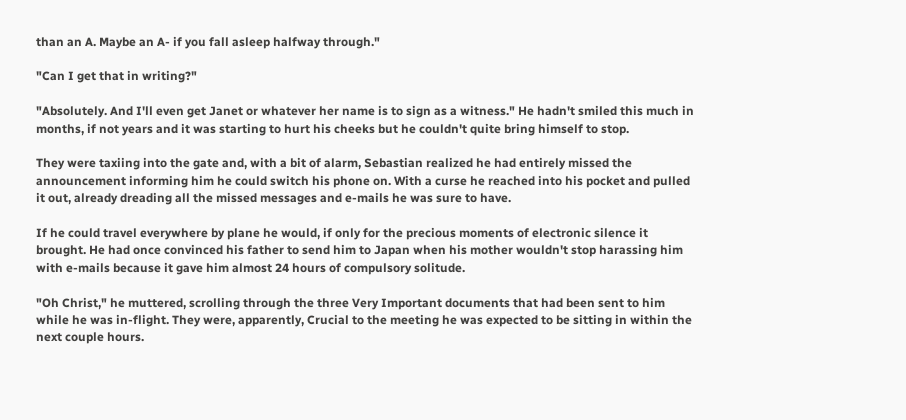than an A. Maybe an A- if you fall asleep halfway through."

"Can I get that in writing?"

"Absolutely. And I'll even get Janet or whatever her name is to sign as a witness." He hadn't smiled this much in months, if not years and it was starting to hurt his cheeks but he couldn't quite bring himself to stop.

They were taxiing into the gate and, with a bit of alarm, Sebastian realized he had entirely missed the announcement informing him he could switch his phone on. With a curse he reached into his pocket and pulled it out, already dreading all the missed messages and e-mails he was sure to have.

If he could travel everywhere by plane he would, if only for the precious moments of electronic silence it brought. He had once convinced his father to send him to Japan when his mother wouldn't stop harassing him with e-mails because it gave him almost 24 hours of compulsory solitude.

"Oh Christ," he muttered, scrolling through the three Very Important documents that had been sent to him while he was in-flight. They were, apparently, Crucial to the meeting he was expected to be sitting in within the next couple hours.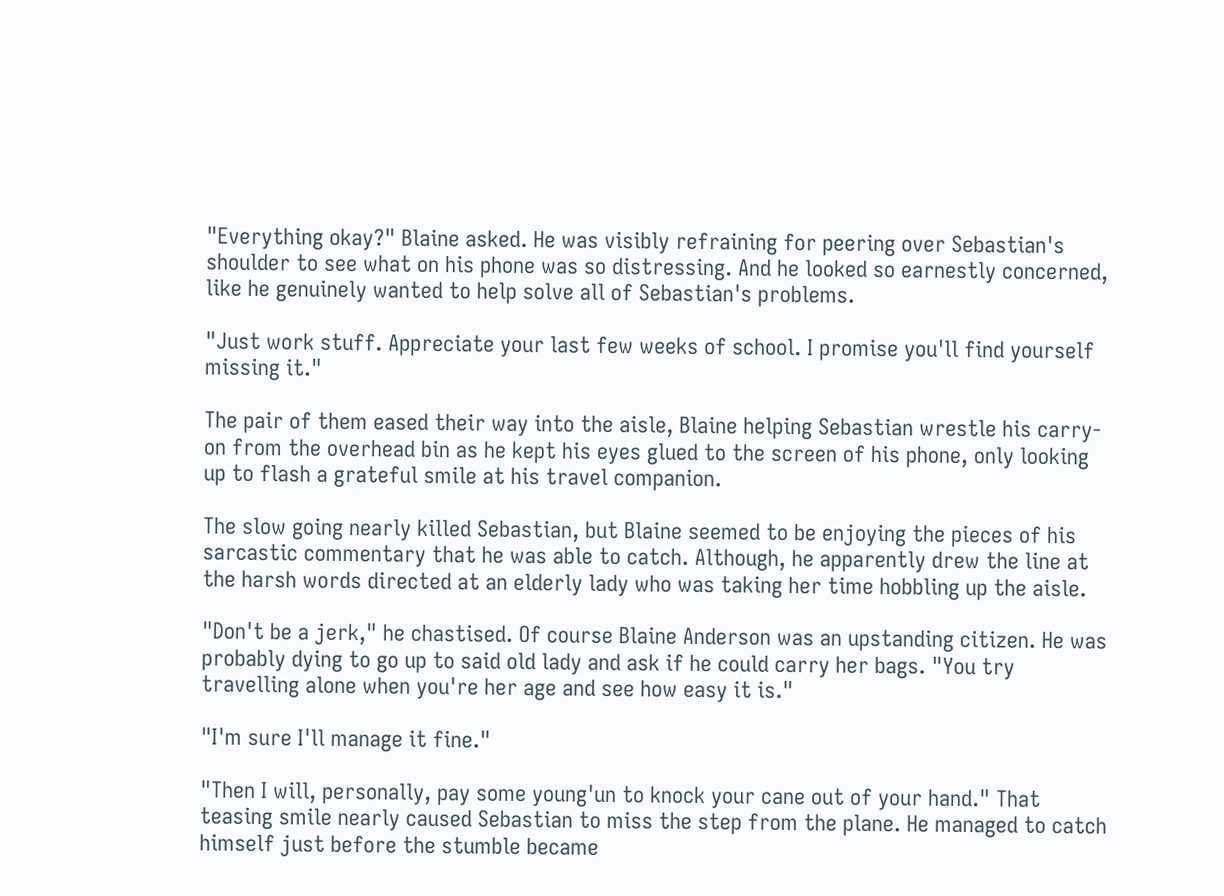"Everything okay?" Blaine asked. He was visibly refraining for peering over Sebastian's shoulder to see what on his phone was so distressing. And he looked so earnestly concerned, like he genuinely wanted to help solve all of Sebastian's problems.

"Just work stuff. Appreciate your last few weeks of school. I promise you'll find yourself missing it."

The pair of them eased their way into the aisle, Blaine helping Sebastian wrestle his carry-on from the overhead bin as he kept his eyes glued to the screen of his phone, only looking up to flash a grateful smile at his travel companion.

The slow going nearly killed Sebastian, but Blaine seemed to be enjoying the pieces of his sarcastic commentary that he was able to catch. Although, he apparently drew the line at the harsh words directed at an elderly lady who was taking her time hobbling up the aisle.

"Don't be a jerk," he chastised. Of course Blaine Anderson was an upstanding citizen. He was probably dying to go up to said old lady and ask if he could carry her bags. "You try travelling alone when you're her age and see how easy it is."

"I'm sure I'll manage it fine."

"Then I will, personally, pay some young'un to knock your cane out of your hand." That teasing smile nearly caused Sebastian to miss the step from the plane. He managed to catch himself just before the stumble became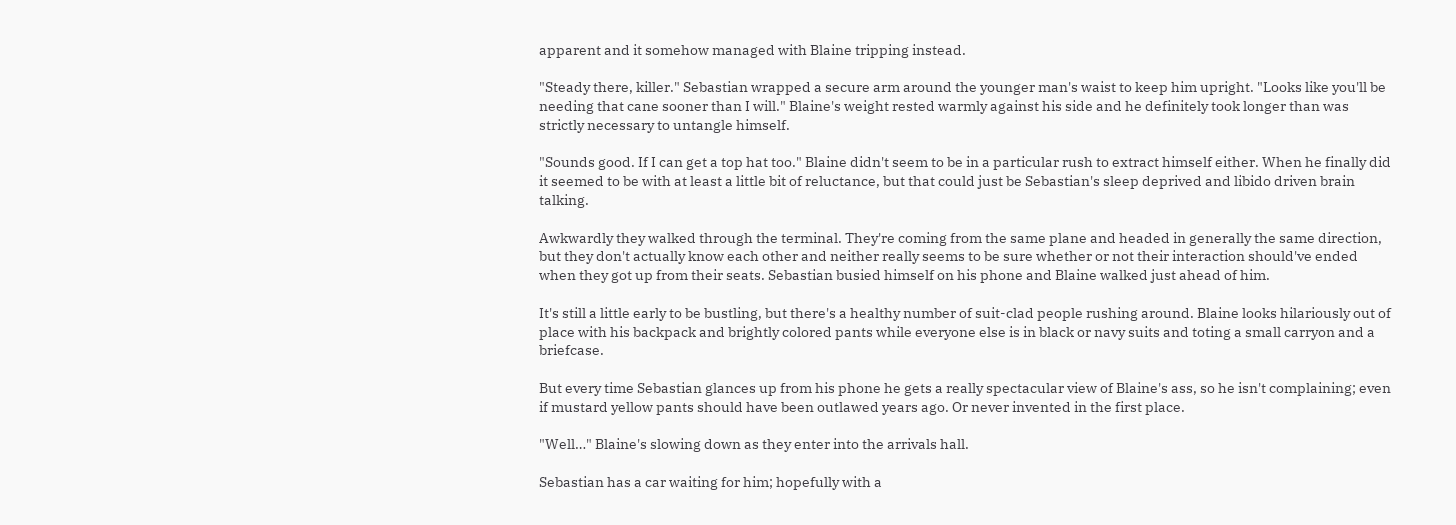apparent and it somehow managed with Blaine tripping instead.

"Steady there, killer." Sebastian wrapped a secure arm around the younger man's waist to keep him upright. "Looks like you'll be needing that cane sooner than I will." Blaine's weight rested warmly against his side and he definitely took longer than was strictly necessary to untangle himself.

"Sounds good. If I can get a top hat too." Blaine didn't seem to be in a particular rush to extract himself either. When he finally did it seemed to be with at least a little bit of reluctance, but that could just be Sebastian's sleep deprived and libido driven brain talking.

Awkwardly they walked through the terminal. They're coming from the same plane and headed in generally the same direction, but they don't actually know each other and neither really seems to be sure whether or not their interaction should've ended when they got up from their seats. Sebastian busied himself on his phone and Blaine walked just ahead of him.

It's still a little early to be bustling, but there's a healthy number of suit-clad people rushing around. Blaine looks hilariously out of place with his backpack and brightly colored pants while everyone else is in black or navy suits and toting a small carryon and a briefcase.

But every time Sebastian glances up from his phone he gets a really spectacular view of Blaine's ass, so he isn't complaining; even if mustard yellow pants should have been outlawed years ago. Or never invented in the first place.

"Well…" Blaine's slowing down as they enter into the arrivals hall.

Sebastian has a car waiting for him; hopefully with a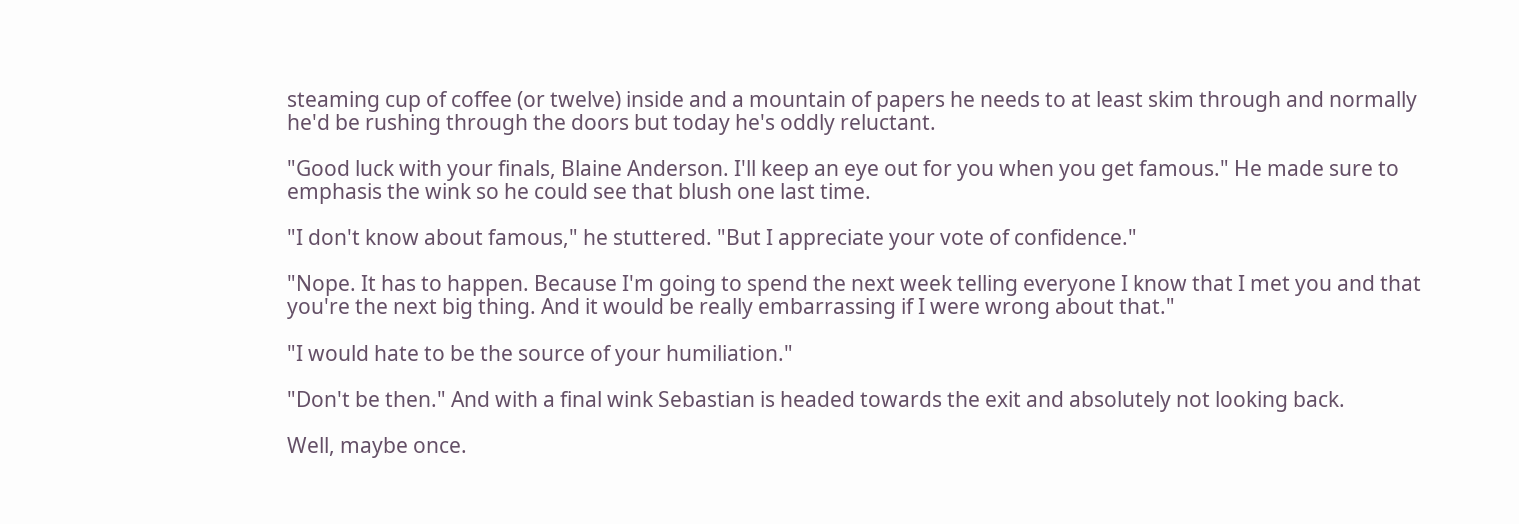steaming cup of coffee (or twelve) inside and a mountain of papers he needs to at least skim through and normally he'd be rushing through the doors but today he's oddly reluctant.

"Good luck with your finals, Blaine Anderson. I'll keep an eye out for you when you get famous." He made sure to emphasis the wink so he could see that blush one last time.

"I don't know about famous," he stuttered. "But I appreciate your vote of confidence."

"Nope. It has to happen. Because I'm going to spend the next week telling everyone I know that I met you and that you're the next big thing. And it would be really embarrassing if I were wrong about that."

"I would hate to be the source of your humiliation."

"Don't be then." And with a final wink Sebastian is headed towards the exit and absolutely not looking back.

Well, maybe once.